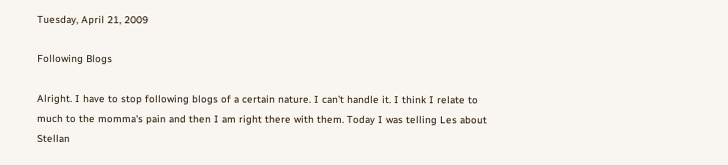Tuesday, April 21, 2009

Following Blogs

Alright. I have to stop following blogs of a certain nature. I can't handle it. I think I relate to much to the momma's pain and then I am right there with them. Today I was telling Les about Stellan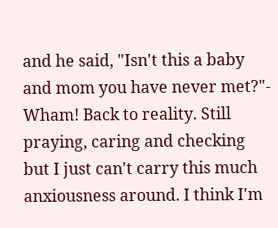and he said, "Isn't this a baby and mom you have never met?"- Wham! Back to reality. Still praying, caring and checking but I just can't carry this much anxiousness around. I think I'm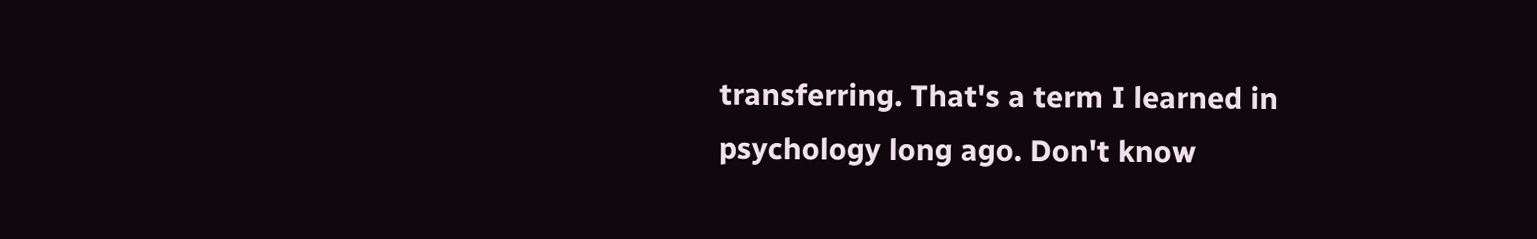transferring. That's a term I learned in psychology long ago. Don't know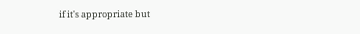if it's appropriate but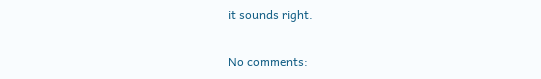it sounds right.

No comments: